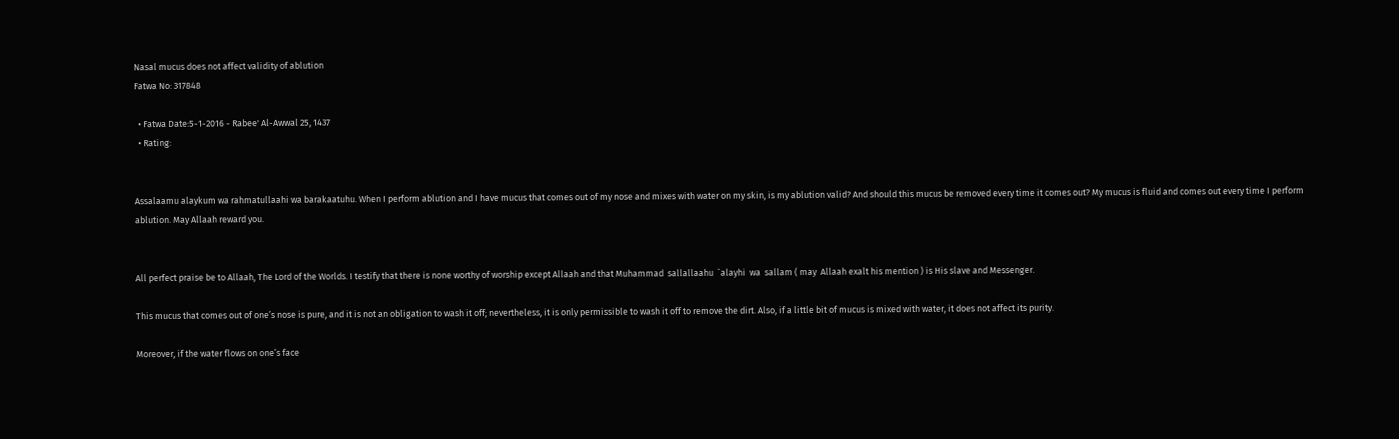Nasal mucus does not affect validity of ablution
Fatwa No: 317848

  • Fatwa Date:5-1-2016 - Rabee' Al-Awwal 25, 1437
  • Rating:


Assalaamu alaykum wa rahmatullaahi wa barakaatuhu. When I perform ablution and I have mucus that comes out of my nose and mixes with water on my skin, is my ablution valid? And should this mucus be removed every time it comes out? My mucus is fluid and comes out every time I perform ablution. May Allaah reward you.


All perfect praise be to Allaah, The Lord of the Worlds. I testify that there is none worthy of worship except Allaah and that Muhammad  sallallaahu  `alayhi  wa  sallam ( may  Allaah exalt his mention ) is His slave and Messenger.

This mucus that comes out of one’s nose is pure, and it is not an obligation to wash it off; nevertheless, it is only permissible to wash it off to remove the dirt. Also, if a little bit of mucus is mixed with water, it does not affect its purity.

Moreover, if the water flows on one’s face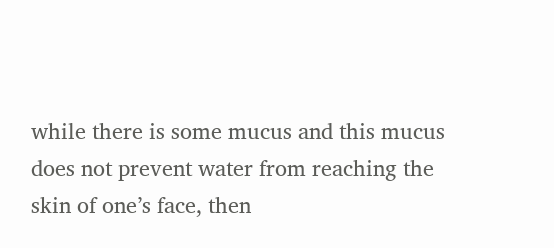while there is some mucus and this mucus does not prevent water from reaching the skin of one’s face, then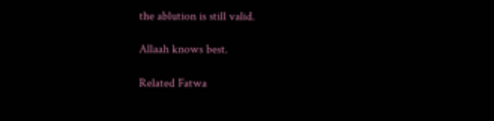the ablution is still valid.

Allaah knows best.

Related Fatwa